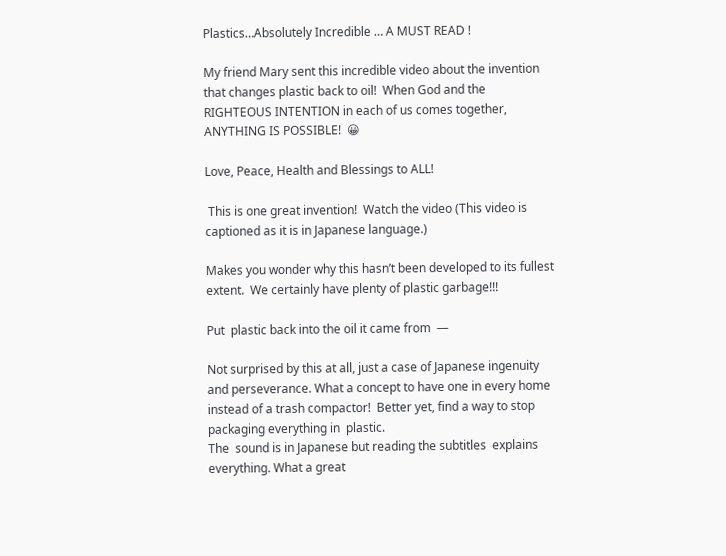Plastics…Absolutely Incredible … A MUST READ !

My friend Mary sent this incredible video about the invention that changes plastic back to oil!  When God and the RIGHTEOUS INTENTION in each of us comes together, ANYTHING IS POSSIBLE!  😀

Love, Peace, Health and Blessings to ALL!

 This is one great invention!  Watch the video (This video is captioned as it is in Japanese language.)

Makes you wonder why this hasn’t been developed to its fullest extent.  We certainly have plenty of plastic garbage!!!

Put  plastic back into the oil it came from  —

Not surprised by this at all, just a case of Japanese ingenuity and perseverance. What a concept to have one in every home instead of a trash compactor!  Better yet, find a way to stop packaging everything in  plastic.
The  sound is in Japanese but reading the subtitles  explains everything. What a great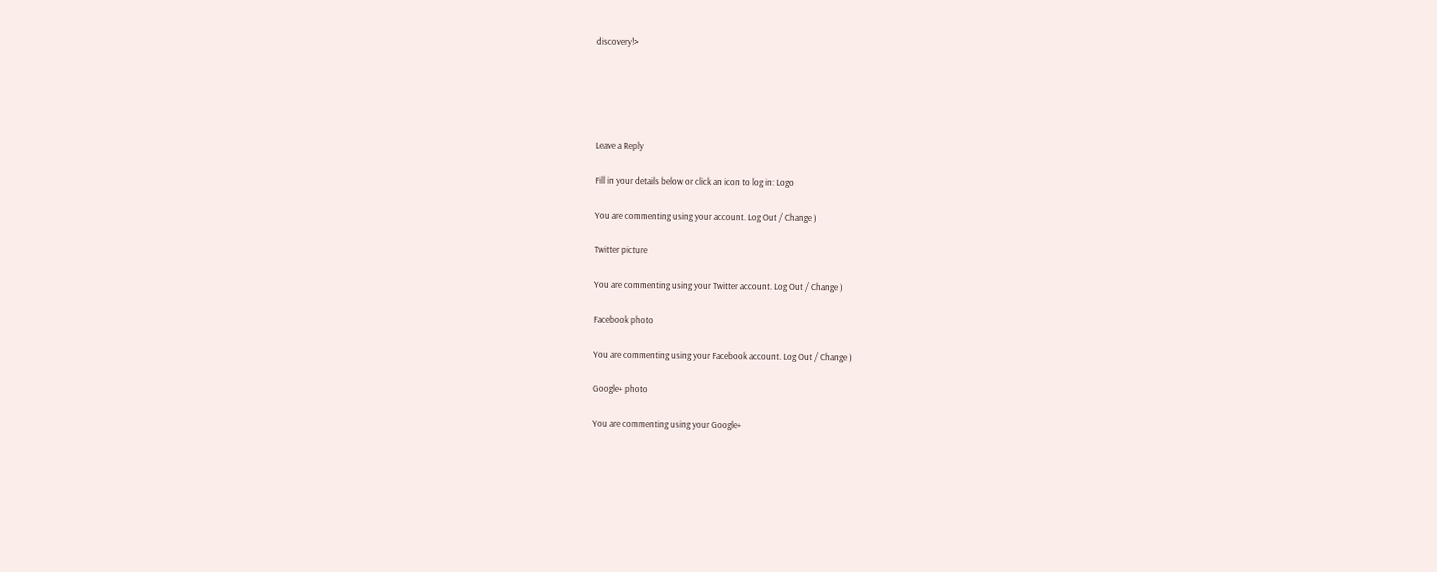discovery!>





Leave a Reply

Fill in your details below or click an icon to log in: Logo

You are commenting using your account. Log Out / Change )

Twitter picture

You are commenting using your Twitter account. Log Out / Change )

Facebook photo

You are commenting using your Facebook account. Log Out / Change )

Google+ photo

You are commenting using your Google+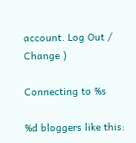account. Log Out / Change )

Connecting to %s

%d bloggers like this: